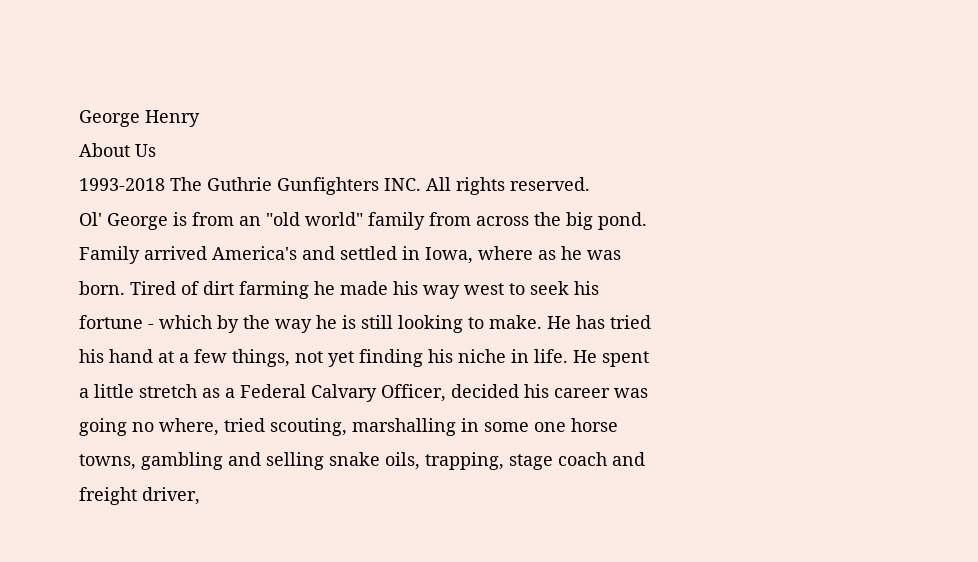George Henry
About Us
1993-2018 The Guthrie Gunfighters INC. All rights reserved.
Ol' George is from an "old world" family from across the big pond. Family arrived America's and settled in Iowa, where as he was born. Tired of dirt farming he made his way west to seek his fortune - which by the way he is still looking to make. He has tried his hand at a few things, not yet finding his niche in life. He spent a little stretch as a Federal Calvary Officer, decided his career was going no where, tried scouting, marshalling in some one horse towns, gambling and selling snake oils, trapping, stage coach and freight driver,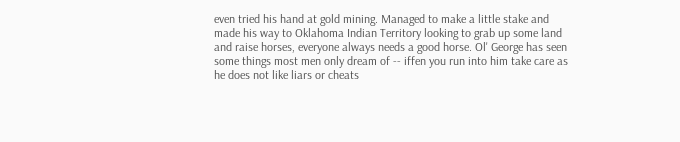even tried his hand at gold mining. Managed to make a little stake and made his way to Oklahoma Indian Territory looking to grab up some land and raise horses, everyone always needs a good horse. Ol' George has seen some things most men only dream of -- iffen you run into him take care as he does not like liars or cheats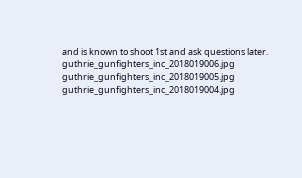and is known to shoot 1st and ask questions later.
guthrie_gunfighters_inc_2018019006.jpg guthrie_gunfighters_inc_2018019005.jpg guthrie_gunfighters_inc_2018019004.jpg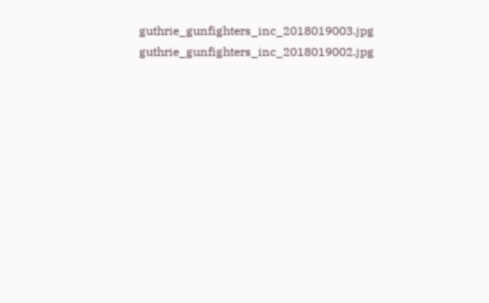guthrie_gunfighters_inc_2018019003.jpg guthrie_gunfighters_inc_2018019002.jpg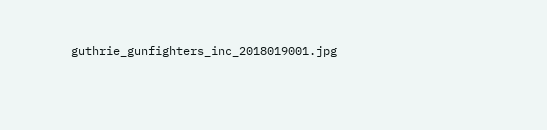guthrie_gunfighters_inc_2018019001.jpg